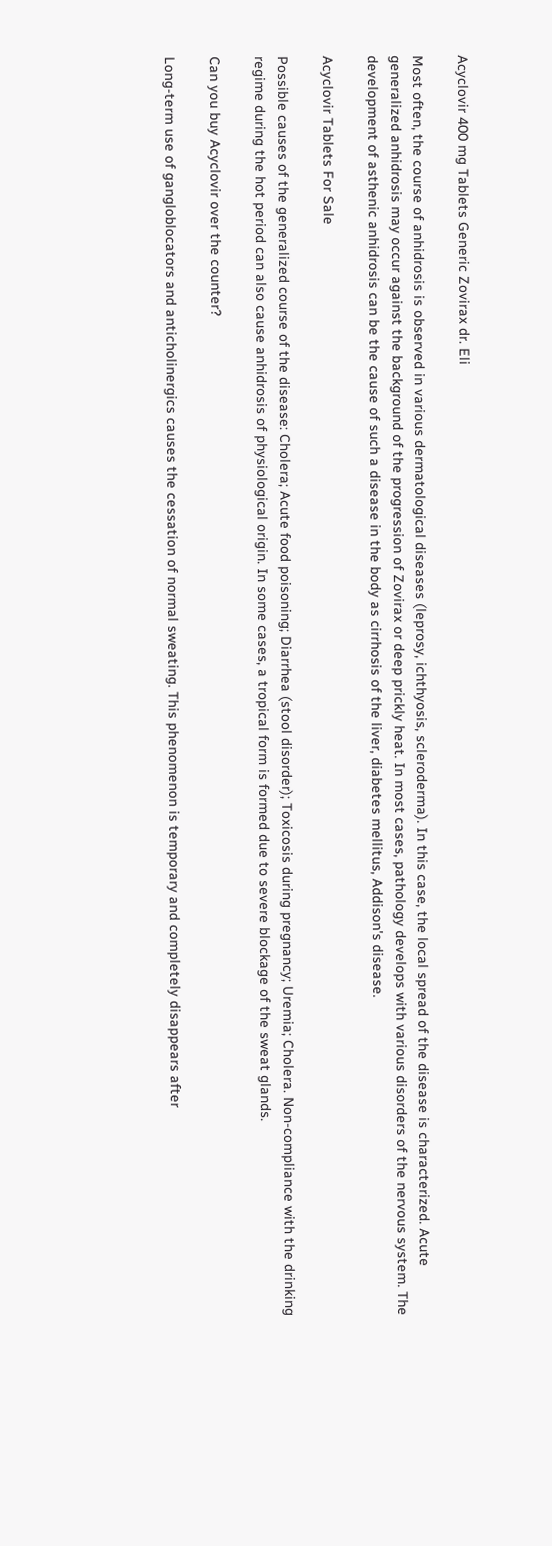Acyclovir 400 mg Tablets Generic Zovirax dr. Eli

Most often, the course of anhidrosis is observed in various dermatological diseases (leprosy, ichthyosis, scleroderma). In this case, the local spread of the disease is characterized. Acute generalized anhidrosis may occur against the background of the progression of Zovirax or deep prickly heat. In most cases, pathology develops with various disorders of the nervous system. The development of asthenic anhidrosis can be the cause of such a disease in the body as cirrhosis of the liver, diabetes mellitus, Addison's disease.

Acyclovir Tablets For Sale

Possible causes of the generalized course of the disease: Cholera; Acute food poisoning; Diarrhea (stool disorder); Toxicosis during pregnancy; Uremia; Cholera. Non-compliance with the drinking regime during the hot period can also cause anhidrosis of physiological origin. In some cases, a tropical form is formed due to severe blockage of the sweat glands.

Can you buy Acyclovir over the counter?

Long-term use of gangloblocators and anticholinergics causes the cessation of normal sweating. This phenomenon is temporary and completely disappears after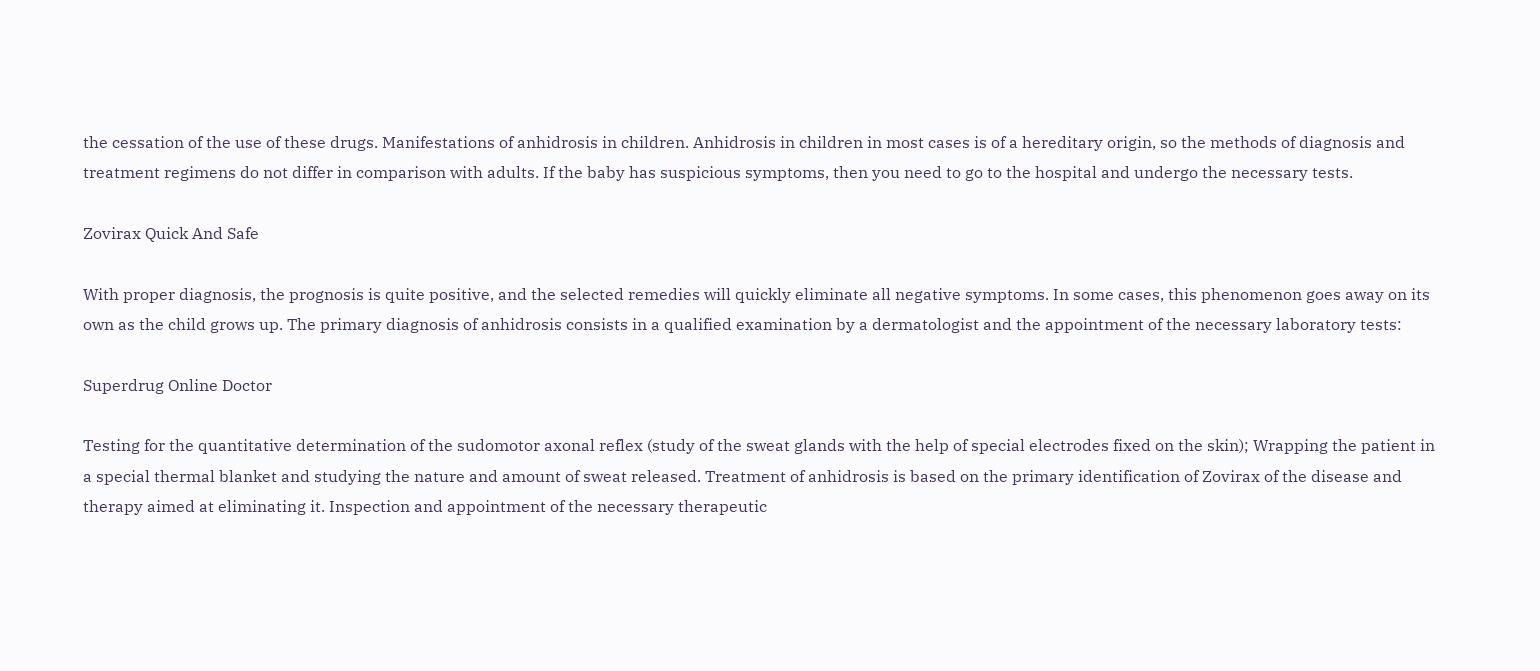the cessation of the use of these drugs. Manifestations of anhidrosis in children. Anhidrosis in children in most cases is of a hereditary origin, so the methods of diagnosis and treatment regimens do not differ in comparison with adults. If the baby has suspicious symptoms, then you need to go to the hospital and undergo the necessary tests.

Zovirax Quick And Safe

With proper diagnosis, the prognosis is quite positive, and the selected remedies will quickly eliminate all negative symptoms. In some cases, this phenomenon goes away on its own as the child grows up. The primary diagnosis of anhidrosis consists in a qualified examination by a dermatologist and the appointment of the necessary laboratory tests:

Superdrug Online Doctor

Testing for the quantitative determination of the sudomotor axonal reflex (study of the sweat glands with the help of special electrodes fixed on the skin); Wrapping the patient in a special thermal blanket and studying the nature and amount of sweat released. Treatment of anhidrosis is based on the primary identification of Zovirax of the disease and therapy aimed at eliminating it. Inspection and appointment of the necessary therapeutic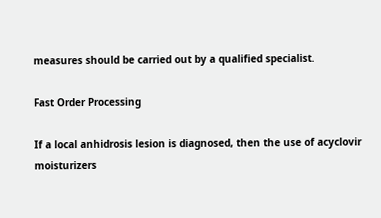measures should be carried out by a qualified specialist.

Fast Order Processing

If a local anhidrosis lesion is diagnosed, then the use of acyclovir moisturizers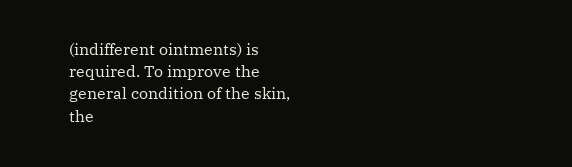(indifferent ointments) is required. To improve the general condition of the skin, the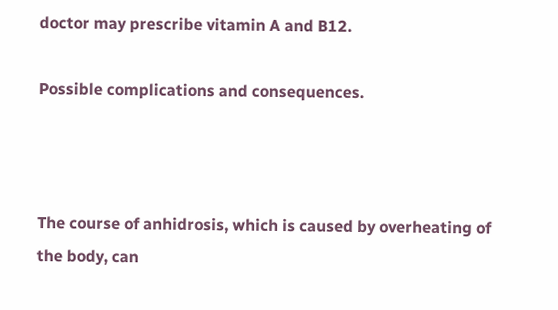doctor may prescribe vitamin A and B12.

Possible complications and consequences.



The course of anhidrosis, which is caused by overheating of the body, can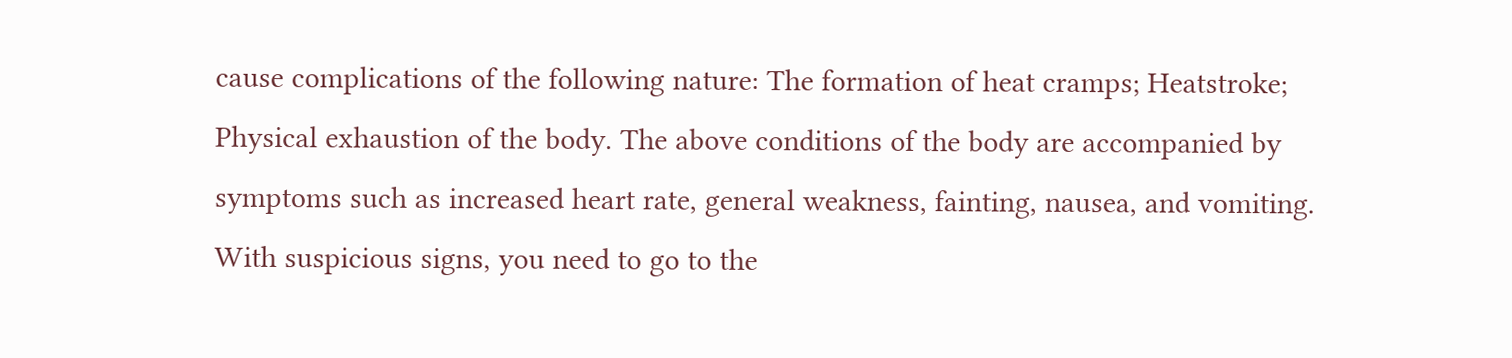cause complications of the following nature: The formation of heat cramps; Heatstroke; Physical exhaustion of the body. The above conditions of the body are accompanied by symptoms such as increased heart rate, general weakness, fainting, nausea, and vomiting. With suspicious signs, you need to go to the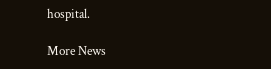hospital.

More News